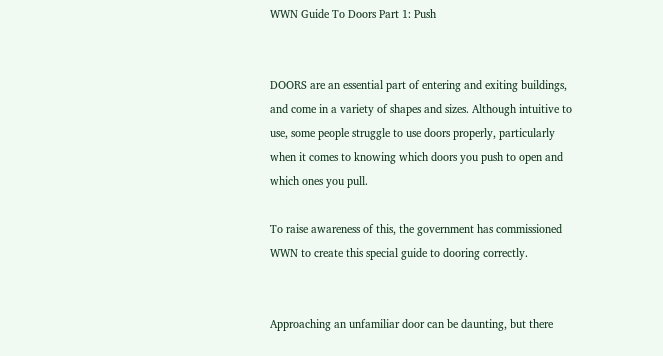WWN Guide To Doors Part 1: Push


DOORS are an essential part of entering and exiting buildings, and come in a variety of shapes and sizes. Although intuitive to use, some people struggle to use doors properly, particularly when it comes to knowing which doors you push to open and which ones you pull.

To raise awareness of this, the government has commissioned WWN to create this special guide to dooring correctly.


Approaching an unfamiliar door can be daunting, but there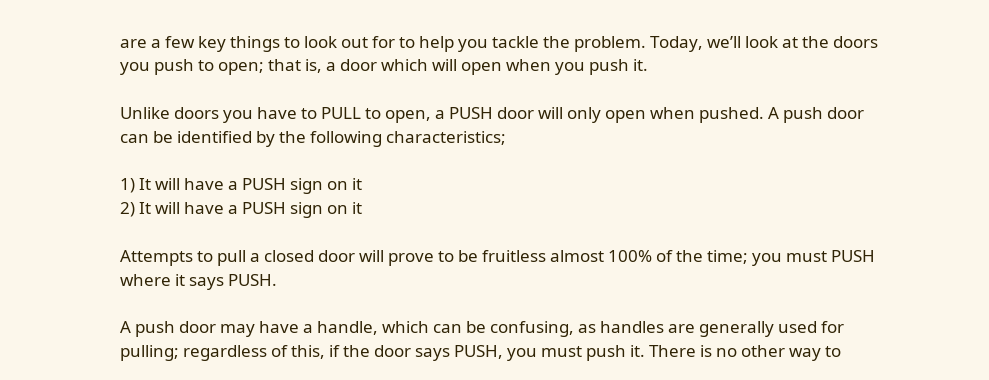are a few key things to look out for to help you tackle the problem. Today, we’ll look at the doors you push to open; that is, a door which will open when you push it.

Unlike doors you have to PULL to open, a PUSH door will only open when pushed. A push door can be identified by the following characteristics;

1) It will have a PUSH sign on it
2) It will have a PUSH sign on it

Attempts to pull a closed door will prove to be fruitless almost 100% of the time; you must PUSH where it says PUSH.

A push door may have a handle, which can be confusing, as handles are generally used for pulling; regardless of this, if the door says PUSH, you must push it. There is no other way to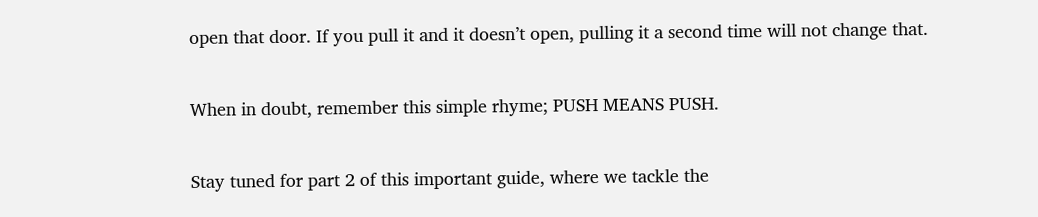open that door. If you pull it and it doesn’t open, pulling it a second time will not change that.

When in doubt, remember this simple rhyme; PUSH MEANS PUSH.

Stay tuned for part 2 of this important guide, where we tackle the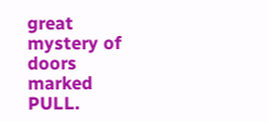great mystery of doors marked PULL.